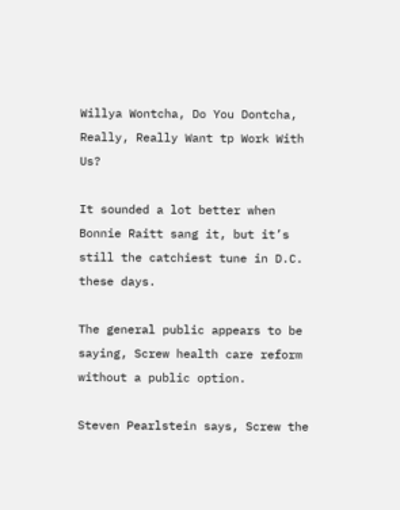Willya Wontcha, Do You Dontcha, Really, Really Want tp Work With Us?

It sounded a lot better when Bonnie Raitt sang it, but it’s still the catchiest tune in D.C. these days.

The general public appears to be saying, Screw health care reform without a public option.

Steven Pearlstein says, Screw the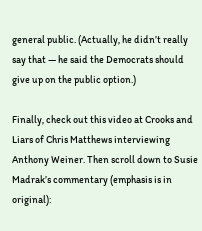general public. (Actually, he didn’t really say that — he said the Democrats should give up on the public option.)

Finally, check out this video at Crooks and Liars of Chris Matthews interviewing Anthony Weiner. Then scroll down to Susie Madrak’s commentary (emphasis is in original):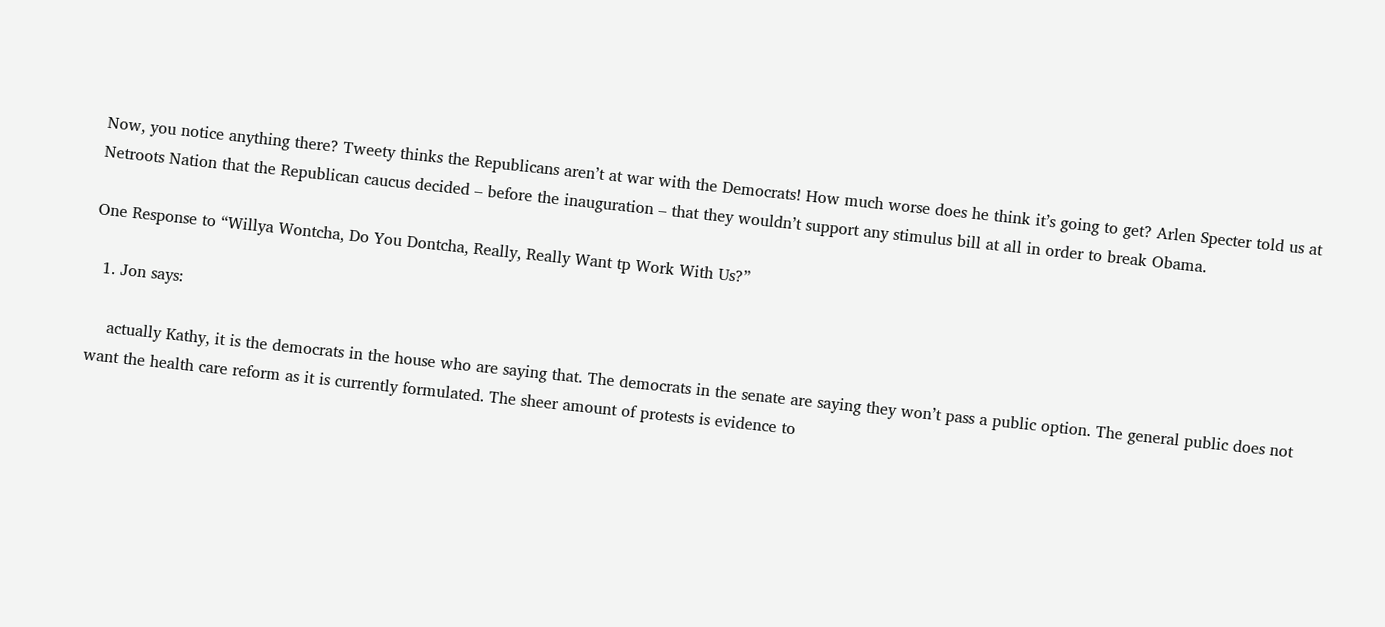Now, you notice anything there? Tweety thinks the Republicans aren’t at war with the Democrats! How much worse does he think it’s going to get? Arlen Specter told us at Netroots Nation that the Republican caucus decided – before the inauguration – that they wouldn’t support any stimulus bill at all in order to break Obama.

One Response to “Willya Wontcha, Do You Dontcha, Really, Really Want tp Work With Us?”

  1. Jon says:

    actually Kathy, it is the democrats in the house who are saying that. The democrats in the senate are saying they won’t pass a public option. The general public does not want the health care reform as it is currently formulated. The sheer amount of protests is evidence to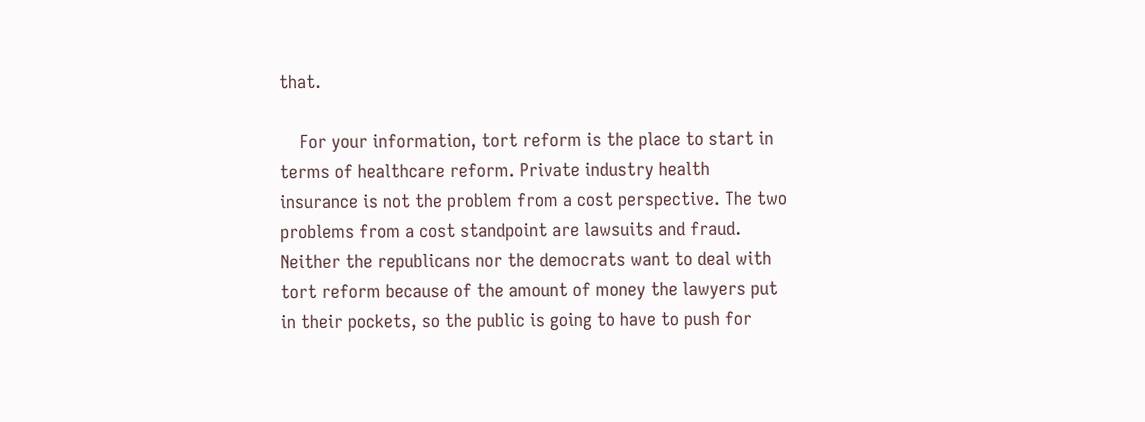that.

    For your information, tort reform is the place to start in terms of healthcare reform. Private industry health insurance is not the problem from a cost perspective. The two problems from a cost standpoint are lawsuits and fraud. Neither the republicans nor the democrats want to deal with tort reform because of the amount of money the lawyers put in their pockets, so the public is going to have to push for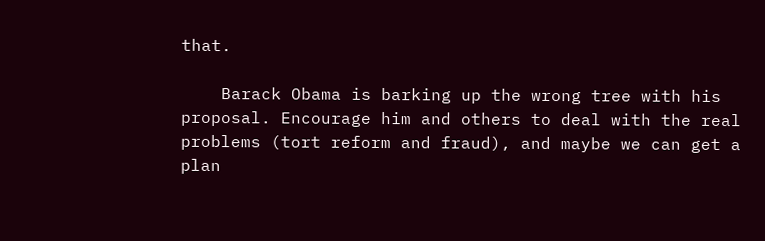that.

    Barack Obama is barking up the wrong tree with his proposal. Encourage him and others to deal with the real problems (tort reform and fraud), and maybe we can get a plan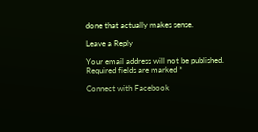done that actually makes sense.

Leave a Reply

Your email address will not be published. Required fields are marked *

Connect with Facebook